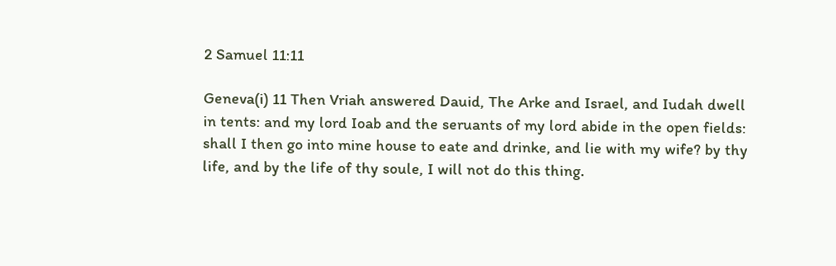2 Samuel 11:11

Geneva(i) 11 Then Vriah answered Dauid, The Arke and Israel, and Iudah dwell in tents: and my lord Ioab and the seruants of my lord abide in the open fields: shall I then go into mine house to eate and drinke, and lie with my wife? by thy life, and by the life of thy soule, I will not do this thing.